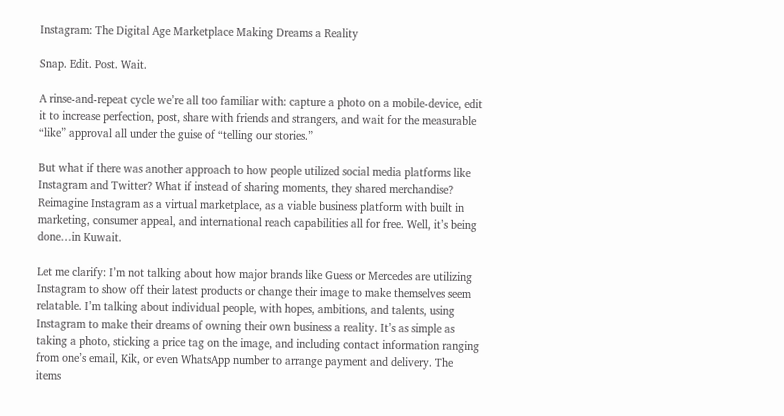Instagram: The Digital Age Marketplace Making Dreams a Reality

Snap. Edit. Post. Wait.

A rinse-and-repeat cycle we’re all too familiar with: capture a photo on a mobile-device, edit it to increase perfection, post, share with friends and strangers, and wait for the measurable “like” approval all under the guise of “telling our stories.”

But what if there was another approach to how people utilized social media platforms like Instagram and Twitter? What if instead of sharing moments, they shared merchandise? Reimagine Instagram as a virtual marketplace, as a viable business platform with built in marketing, consumer appeal, and international reach capabilities all for free. Well, it’s being done…in Kuwait.

Let me clarify: I’m not talking about how major brands like Guess or Mercedes are utilizing Instagram to show off their latest products or change their image to make themselves seem relatable. I’m talking about individual people, with hopes, ambitions, and talents, using Instagram to make their dreams of owning their own business a reality. It’s as simple as taking a photo, sticking a price tag on the image, and including contact information ranging from one’s email, Kik, or even WhatsApp number to arrange payment and delivery. The items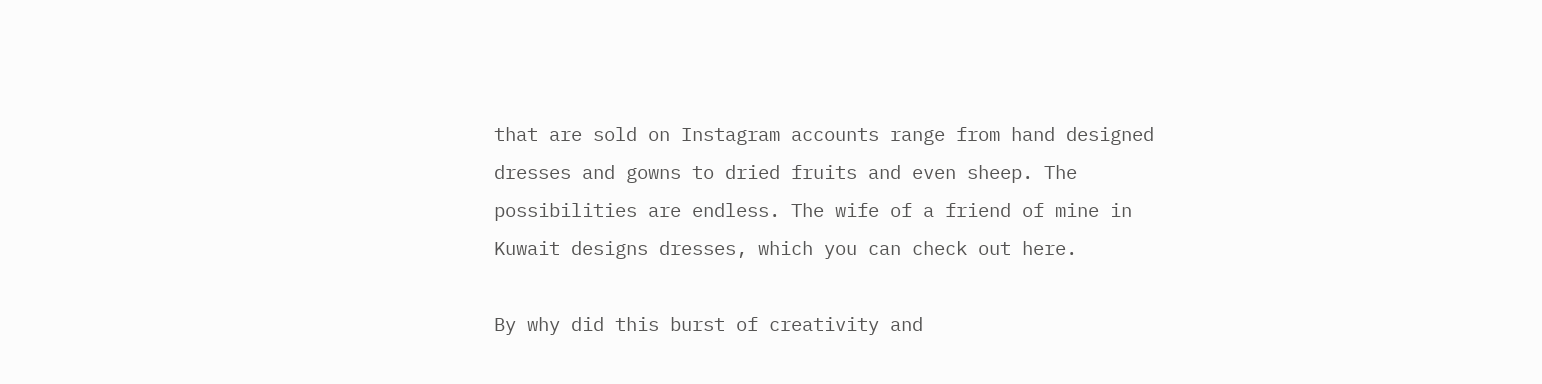that are sold on Instagram accounts range from hand designed dresses and gowns to dried fruits and even sheep. The possibilities are endless. The wife of a friend of mine in Kuwait designs dresses, which you can check out here.

By why did this burst of creativity and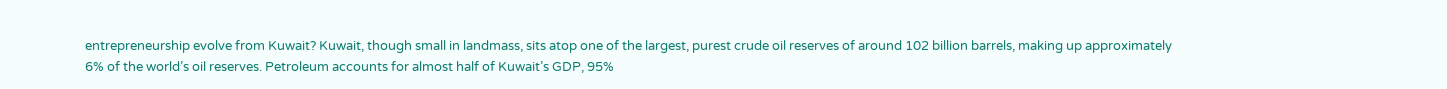entrepreneurship evolve from Kuwait? Kuwait, though small in landmass, sits atop one of the largest, purest crude oil reserves of around 102 billion barrels, making up approximately 6% of the world’s oil reserves. Petroleum accounts for almost half of Kuwait’s GDP, 95%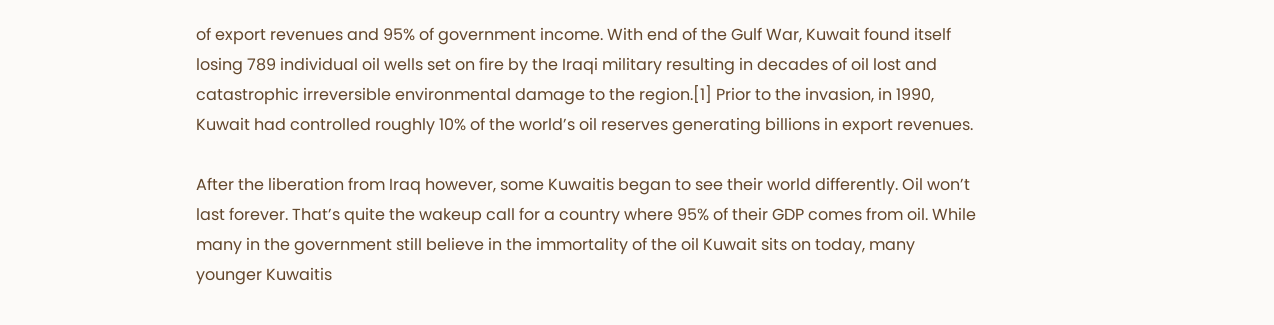of export revenues and 95% of government income. With end of the Gulf War, Kuwait found itself losing 789 individual oil wells set on fire by the Iraqi military resulting in decades of oil lost and catastrophic irreversible environmental damage to the region.[1] Prior to the invasion, in 1990, Kuwait had controlled roughly 10% of the world’s oil reserves generating billions in export revenues.

After the liberation from Iraq however, some Kuwaitis began to see their world differently. Oil won’t last forever. That’s quite the wakeup call for a country where 95% of their GDP comes from oil. While many in the government still believe in the immortality of the oil Kuwait sits on today, many younger Kuwaitis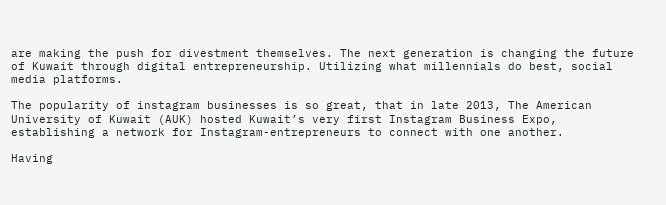are making the push for divestment themselves. The next generation is changing the future of Kuwait through digital entrepreneurship. Utilizing what millennials do best, social media platforms.

The popularity of instagram businesses is so great, that in late 2013, The American University of Kuwait (AUK) hosted Kuwait’s very first Instagram Business Expo, establishing a network for Instagram-entrepreneurs to connect with one another.

Having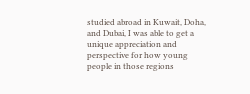studied abroad in Kuwait, Doha, and Dubai, I was able to get a unique appreciation and perspective for how young people in those regions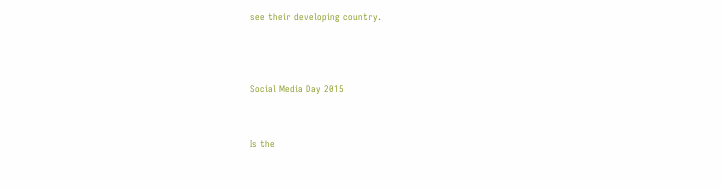see their developing country.



Social Media Day 2015


Is the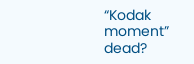“Kodak moment” dead?